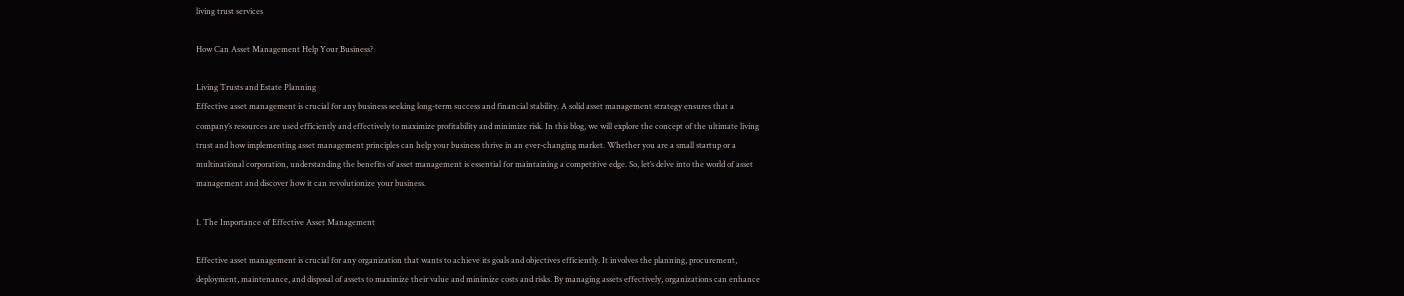living trust services

How Can Asset Management Help Your Business?

Living Trusts and Estate Planning
Effective asset management is crucial for any business seeking long-term success and financial stability. A solid asset management strategy ensures that a company’s resources are used efficiently and effectively to maximize profitability and minimize risk. In this blog, we will explore the concept of the ultimate living trust and how implementing asset management principles can help your business thrive in an ever-changing market. Whether you are a small startup or a multinational corporation, understanding the benefits of asset management is essential for maintaining a competitive edge. So, let’s delve into the world of asset management and discover how it can revolutionize your business.

1. The Importance of Effective Asset Management

Effective asset management is crucial for any organization that wants to achieve its goals and objectives efficiently. It involves the planning, procurement, deployment, maintenance, and disposal of assets to maximize their value and minimize costs and risks. By managing assets effectively, organizations can enhance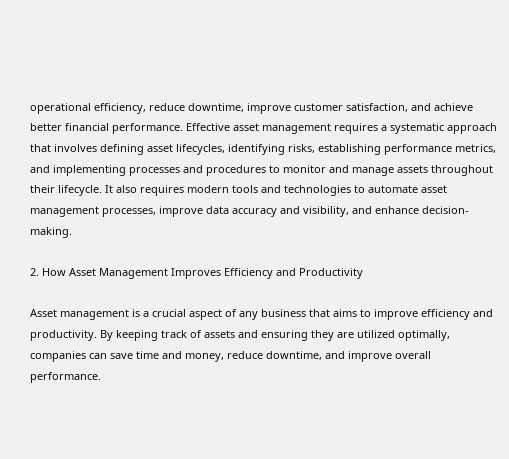operational efficiency, reduce downtime, improve customer satisfaction, and achieve better financial performance. Effective asset management requires a systematic approach that involves defining asset lifecycles, identifying risks, establishing performance metrics, and implementing processes and procedures to monitor and manage assets throughout their lifecycle. It also requires modern tools and technologies to automate asset management processes, improve data accuracy and visibility, and enhance decision-making.

2. How Asset Management Improves Efficiency and Productivity

Asset management is a crucial aspect of any business that aims to improve efficiency and productivity. By keeping track of assets and ensuring they are utilized optimally, companies can save time and money, reduce downtime, and improve overall performance.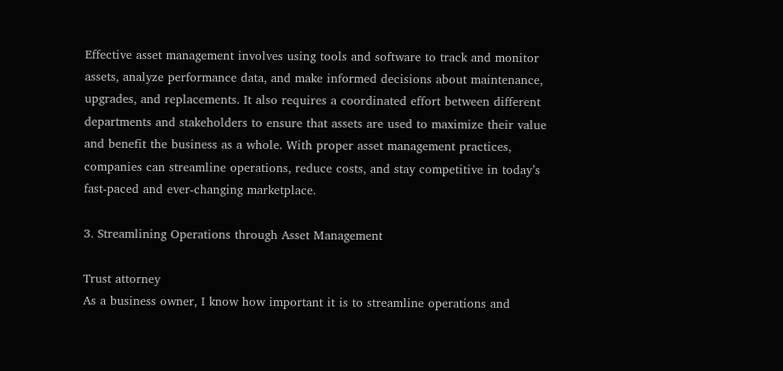Effective asset management involves using tools and software to track and monitor assets, analyze performance data, and make informed decisions about maintenance, upgrades, and replacements. It also requires a coordinated effort between different departments and stakeholders to ensure that assets are used to maximize their value and benefit the business as a whole. With proper asset management practices, companies can streamline operations, reduce costs, and stay competitive in today’s fast-paced and ever-changing marketplace.

3. Streamlining Operations through Asset Management

Trust attorney
As a business owner, I know how important it is to streamline operations and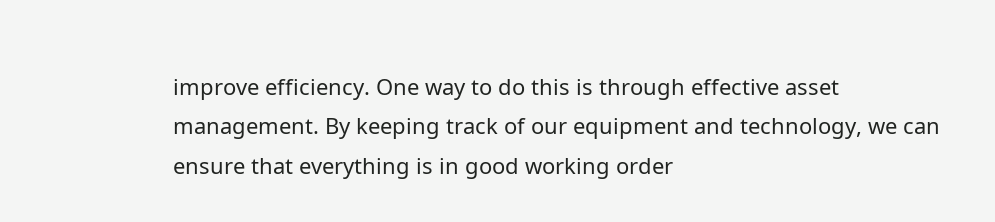improve efficiency. One way to do this is through effective asset management. By keeping track of our equipment and technology, we can ensure that everything is in good working order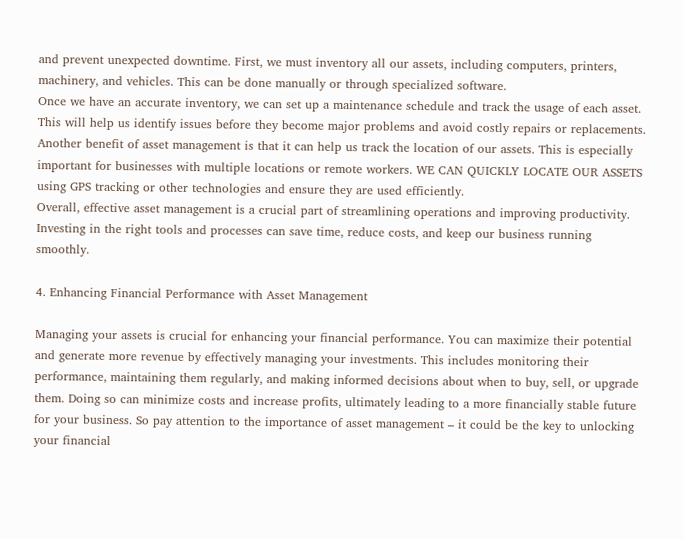and prevent unexpected downtime. First, we must inventory all our assets, including computers, printers, machinery, and vehicles. This can be done manually or through specialized software.
Once we have an accurate inventory, we can set up a maintenance schedule and track the usage of each asset. This will help us identify issues before they become major problems and avoid costly repairs or replacements. Another benefit of asset management is that it can help us track the location of our assets. This is especially important for businesses with multiple locations or remote workers. WE CAN QUICKLY LOCATE OUR ASSETS using GPS tracking or other technologies and ensure they are used efficiently.
Overall, effective asset management is a crucial part of streamlining operations and improving productivity. Investing in the right tools and processes can save time, reduce costs, and keep our business running smoothly.

4. Enhancing Financial Performance with Asset Management

Managing your assets is crucial for enhancing your financial performance. You can maximize their potential and generate more revenue by effectively managing your investments. This includes monitoring their performance, maintaining them regularly, and making informed decisions about when to buy, sell, or upgrade them. Doing so can minimize costs and increase profits, ultimately leading to a more financially stable future for your business. So pay attention to the importance of asset management – it could be the key to unlocking your financial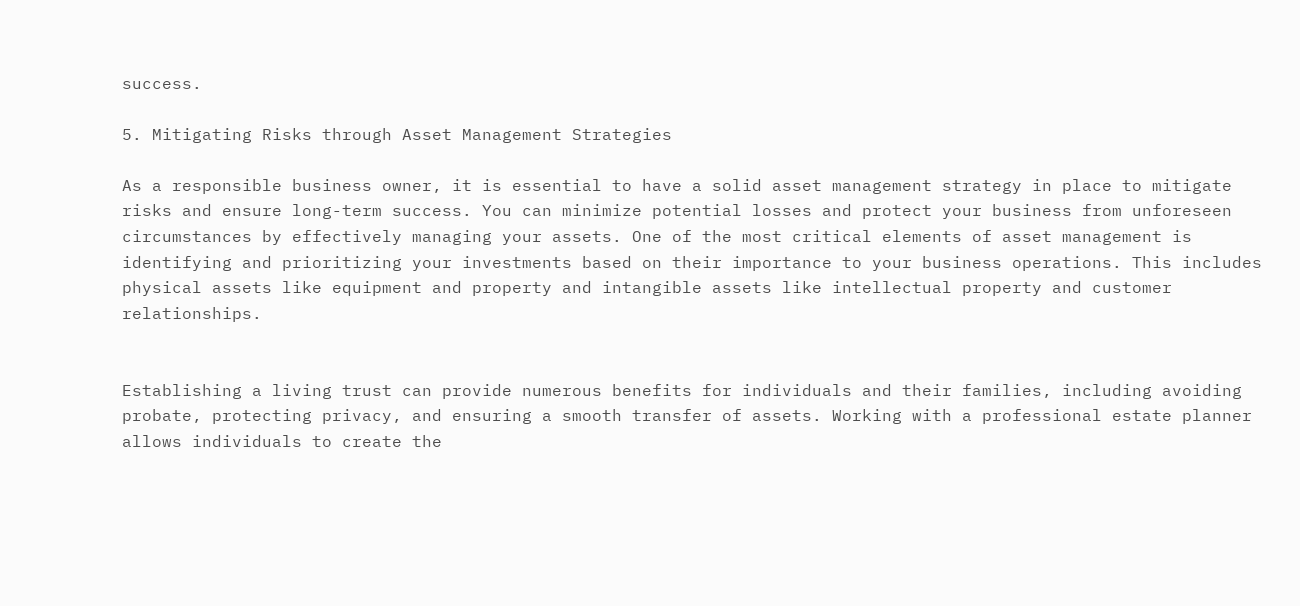success.

5. Mitigating Risks through Asset Management Strategies

As a responsible business owner, it is essential to have a solid asset management strategy in place to mitigate risks and ensure long-term success. You can minimize potential losses and protect your business from unforeseen circumstances by effectively managing your assets. One of the most critical elements of asset management is identifying and prioritizing your investments based on their importance to your business operations. This includes physical assets like equipment and property and intangible assets like intellectual property and customer relationships.


Establishing a living trust can provide numerous benefits for individuals and their families, including avoiding probate, protecting privacy, and ensuring a smooth transfer of assets. Working with a professional estate planner allows individuals to create the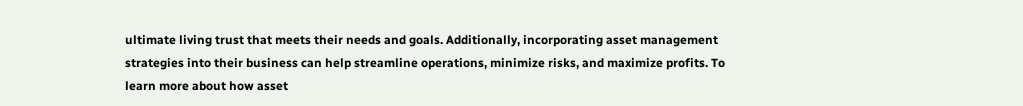ultimate living trust that meets their needs and goals. Additionally, incorporating asset management strategies into their business can help streamline operations, minimize risks, and maximize profits. To learn more about how asset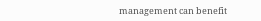management can benefit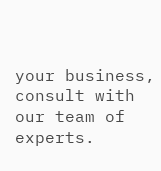your business, consult with our team of experts.